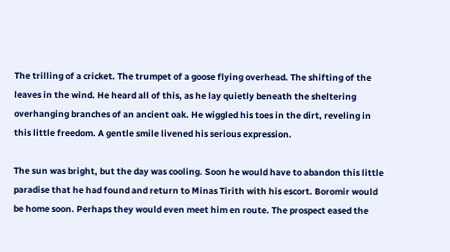The trilling of a cricket. The trumpet of a goose flying overhead. The shifting of the leaves in the wind. He heard all of this, as he lay quietly beneath the sheltering overhanging branches of an ancient oak. He wiggled his toes in the dirt, reveling in this little freedom. A gentle smile livened his serious expression.

The sun was bright, but the day was cooling. Soon he would have to abandon this little paradise that he had found and return to Minas Tirith with his escort. Boromir would be home soon. Perhaps they would even meet him en route. The prospect eased the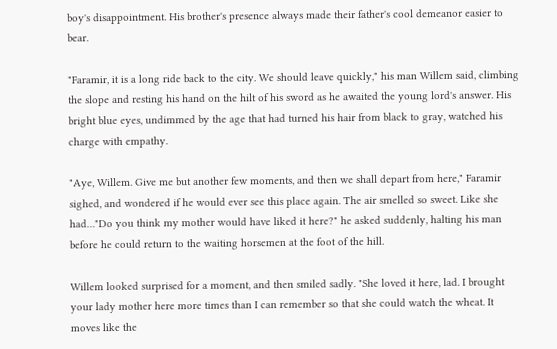boy's disappointment. His brother's presence always made their father's cool demeanor easier to bear.

"Faramir, it is a long ride back to the city. We should leave quickly," his man Willem said, climbing the slope and resting his hand on the hilt of his sword as he awaited the young lord's answer. His bright blue eyes, undimmed by the age that had turned his hair from black to gray, watched his charge with empathy.

"Aye, Willem. Give me but another few moments, and then we shall depart from here," Faramir sighed, and wondered if he would ever see this place again. The air smelled so sweet. Like she had…"Do you think my mother would have liked it here?" he asked suddenly, halting his man before he could return to the waiting horsemen at the foot of the hill.

Willem looked surprised for a moment, and then smiled sadly. "She loved it here, lad. I brought your lady mother here more times than I can remember so that she could watch the wheat. It moves like the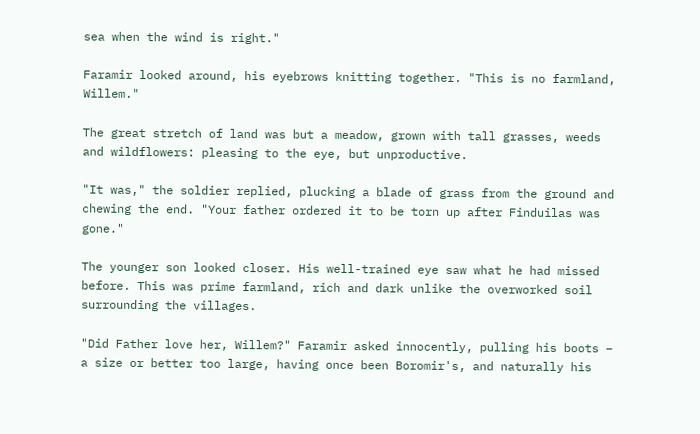sea when the wind is right."

Faramir looked around, his eyebrows knitting together. "This is no farmland, Willem."

The great stretch of land was but a meadow, grown with tall grasses, weeds and wildflowers: pleasing to the eye, but unproductive.

"It was," the soldier replied, plucking a blade of grass from the ground and chewing the end. "Your father ordered it to be torn up after Finduilas was gone."

The younger son looked closer. His well-trained eye saw what he had missed before. This was prime farmland, rich and dark unlike the overworked soil surrounding the villages.

"Did Father love her, Willem?" Faramir asked innocently, pulling his boots – a size or better too large, having once been Boromir's, and naturally his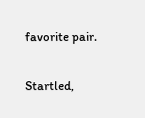favorite pair.

Startled,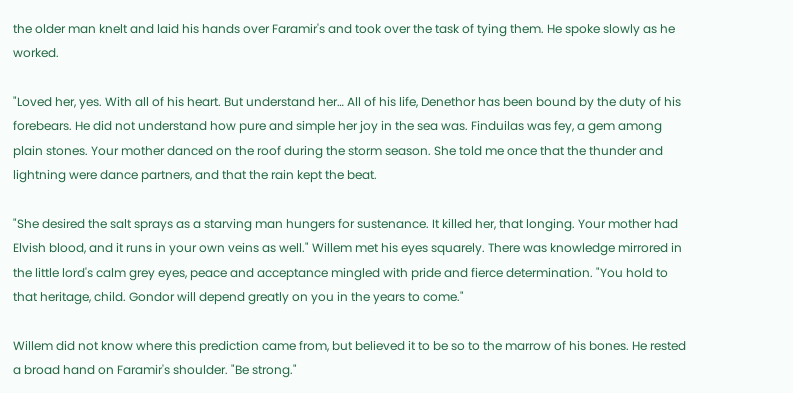the older man knelt and laid his hands over Faramir's and took over the task of tying them. He spoke slowly as he worked.

"Loved her, yes. With all of his heart. But understand her… All of his life, Denethor has been bound by the duty of his forebears. He did not understand how pure and simple her joy in the sea was. Finduilas was fey, a gem among plain stones. Your mother danced on the roof during the storm season. She told me once that the thunder and lightning were dance partners, and that the rain kept the beat.

"She desired the salt sprays as a starving man hungers for sustenance. It killed her, that longing. Your mother had Elvish blood, and it runs in your own veins as well." Willem met his eyes squarely. There was knowledge mirrored in the little lord's calm grey eyes, peace and acceptance mingled with pride and fierce determination. "You hold to that heritage, child. Gondor will depend greatly on you in the years to come."

Willem did not know where this prediction came from, but believed it to be so to the marrow of his bones. He rested a broad hand on Faramir's shoulder. "Be strong."